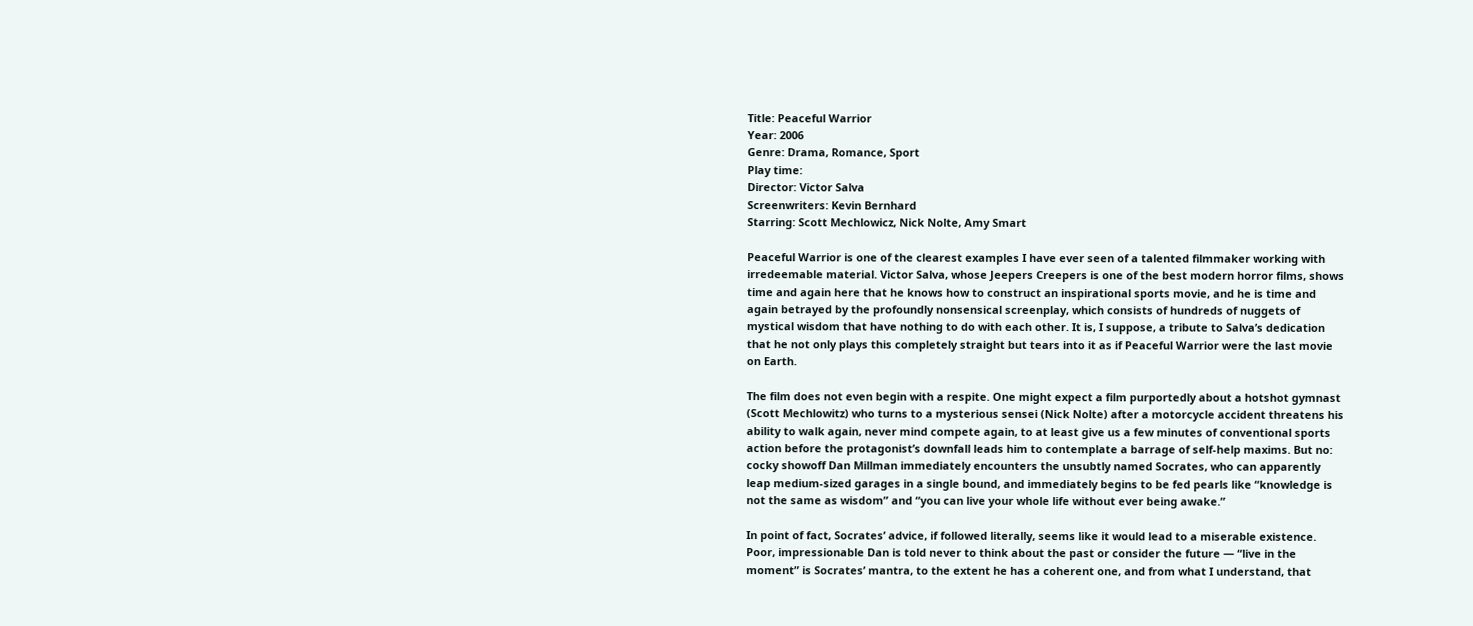Title: Peaceful Warrior
Year: 2006
Genre: Drama, Romance, Sport
Play time:
Director: Victor Salva
Screenwriters: Kevin Bernhard
Starring: Scott Mechlowicz, Nick Nolte, Amy Smart

Peaceful Warrior is one of the clearest examples I have ever seen of a talented filmmaker working with irredeemable material. Victor Salva, whose Jeepers Creepers is one of the best modern horror films, shows time and again here that he knows how to construct an inspirational sports movie, and he is time and again betrayed by the profoundly nonsensical screenplay, which consists of hundreds of nuggets of mystical wisdom that have nothing to do with each other. It is, I suppose, a tribute to Salva’s dedication that he not only plays this completely straight but tears into it as if Peaceful Warrior were the last movie on Earth.

The film does not even begin with a respite. One might expect a film purportedly about a hotshot gymnast (Scott Mechlowitz) who turns to a mysterious sensei (Nick Nolte) after a motorcycle accident threatens his ability to walk again, never mind compete again, to at least give us a few minutes of conventional sports action before the protagonist’s downfall leads him to contemplate a barrage of self-help maxims. But no: cocky showoff Dan Millman immediately encounters the unsubtly named Socrates, who can apparently leap medium-sized garages in a single bound, and immediately begins to be fed pearls like “knowledge is not the same as wisdom” and “you can live your whole life without ever being awake.”

In point of fact, Socrates’ advice, if followed literally, seems like it would lead to a miserable existence. Poor, impressionable Dan is told never to think about the past or consider the future — “live in the moment” is Socrates’ mantra, to the extent he has a coherent one, and from what I understand, that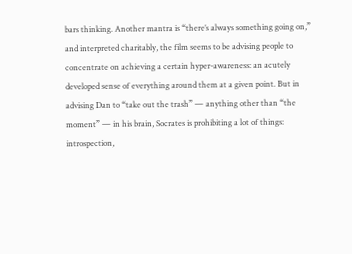bars thinking. Another mantra is “there’s always something going on,” and interpreted charitably, the film seems to be advising people to concentrate on achieving a certain hyper-awareness: an acutely developed sense of everything around them at a given point. But in advising Dan to “take out the trash” — anything other than “the moment” — in his brain, Socrates is prohibiting a lot of things: introspection,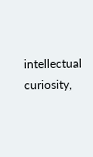intellectual curiosity,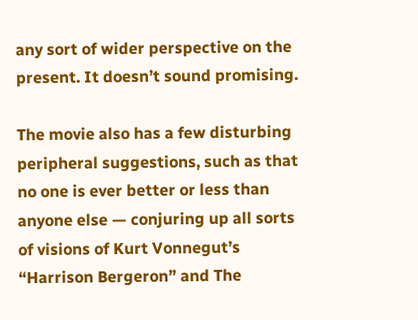any sort of wider perspective on the present. It doesn’t sound promising.

The movie also has a few disturbing peripheral suggestions, such as that no one is ever better or less than anyone else — conjuring up all sorts of visions of Kurt Vonnegut’s “Harrison Bergeron” and The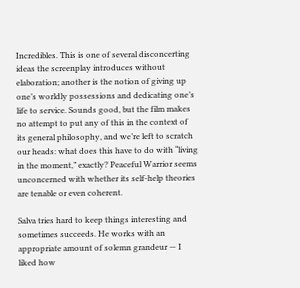Incredibles. This is one of several disconcerting ideas the screenplay introduces without elaboration; another is the notion of giving up one’s worldly possessions and dedicating one’s life to service. Sounds good, but the film makes no attempt to put any of this in the context of its general philosophy, and we’re left to scratch our heads: what does this have to do with “living in the moment,” exactly? Peaceful Warrior seems unconcerned with whether its self-help theories are tenable or even coherent.

Salva tries hard to keep things interesting and sometimes succeeds. He works with an appropriate amount of solemn grandeur — I liked how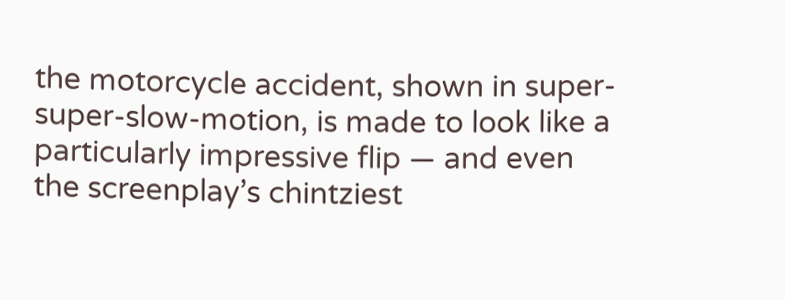the motorcycle accident, shown in super-super-slow-motion, is made to look like a particularly impressive flip — and even the screenplay’s chintziest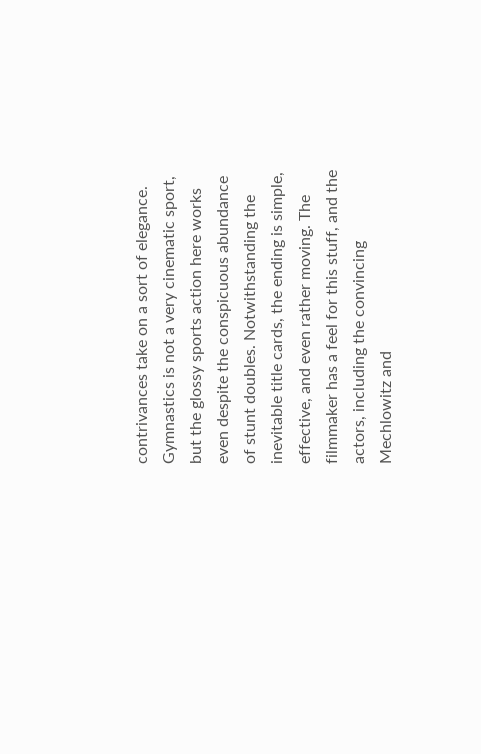contrivances take on a sort of elegance. Gymnastics is not a very cinematic sport, but the glossy sports action here works even despite the conspicuous abundance of stunt doubles. Notwithstanding the inevitable title cards, the ending is simple, effective, and even rather moving. The filmmaker has a feel for this stuff, and the actors, including the convincing Mechlowitz and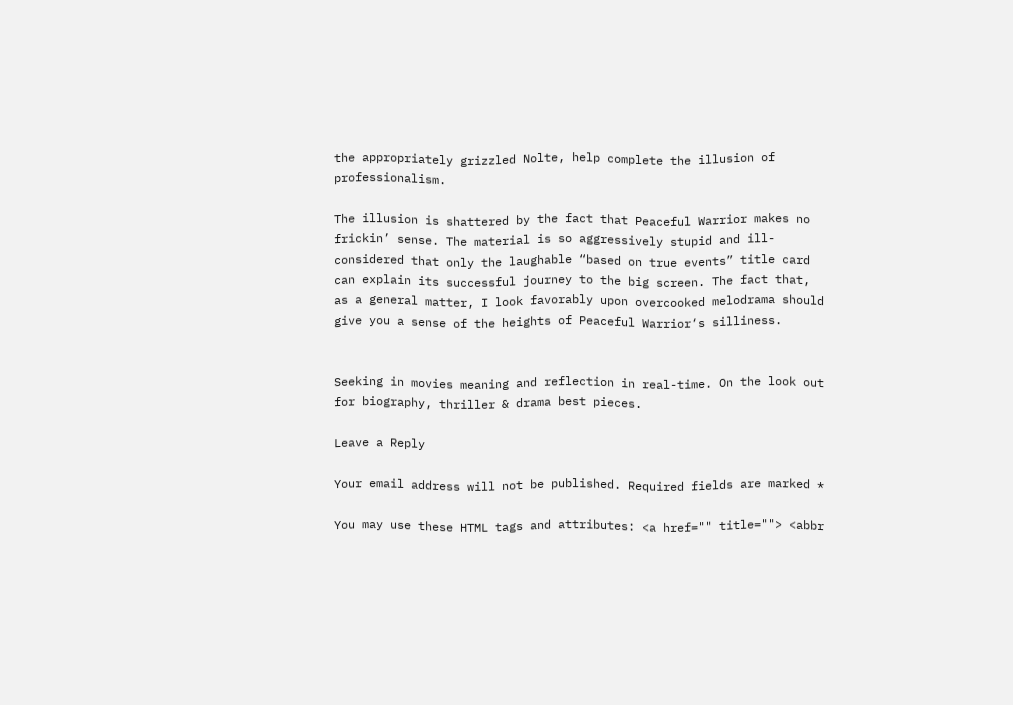the appropriately grizzled Nolte, help complete the illusion of professionalism.

The illusion is shattered by the fact that Peaceful Warrior makes no frickin’ sense. The material is so aggressively stupid and ill-considered that only the laughable “based on true events” title card can explain its successful journey to the big screen. The fact that, as a general matter, I look favorably upon overcooked melodrama should give you a sense of the heights of Peaceful Warrior‘s silliness.


Seeking in movies meaning and reflection in real-time. On the look out for biography, thriller & drama best pieces.

Leave a Reply

Your email address will not be published. Required fields are marked *

You may use these HTML tags and attributes: <a href="" title=""> <abbr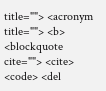title=""> <acronym title=""> <b> <blockquote cite=""> <cite> <code> <del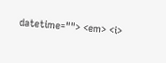datetime=""> <em> <i>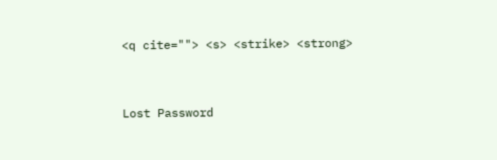<q cite=""> <s> <strike> <strong>


Lost Password